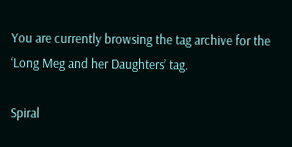You are currently browsing the tag archive for the ‘Long Meg and her Daughters’ tag.

Spiral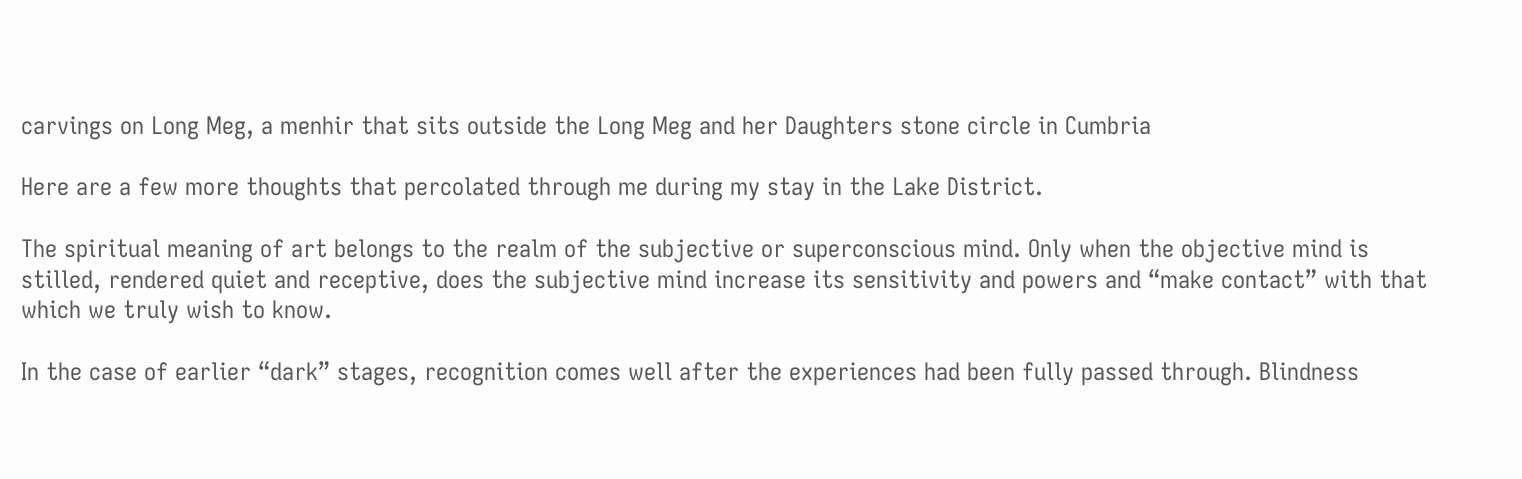carvings on Long Meg, a menhir that sits outside the Long Meg and her Daughters stone circle in Cumbria

Here are a few more thoughts that percolated through me during my stay in the Lake District.

The spiritual meaning of art belongs to the realm of the subjective or superconscious mind. Only when the objective mind is stilled, rendered quiet and receptive, does the subjective mind increase its sensitivity and powers and “make contact” with that which we truly wish to know.

In the case of earlier “dark” stages, recognition comes well after the experiences had been fully passed through. Blindness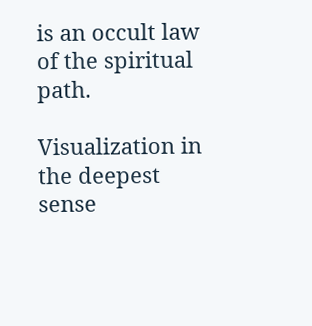is an occult law of the spiritual path.

Visualization in the deepest sense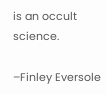is an occult science.

–Finley Eversole